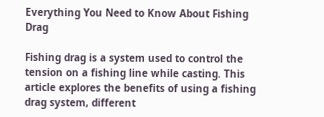Everything You Need to Know About Fishing Drag

Fishing drag is a system used to control the tension on a fishing line while casting. This article explores the benefits of using a fishing drag system, different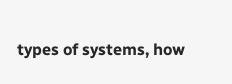types of systems, how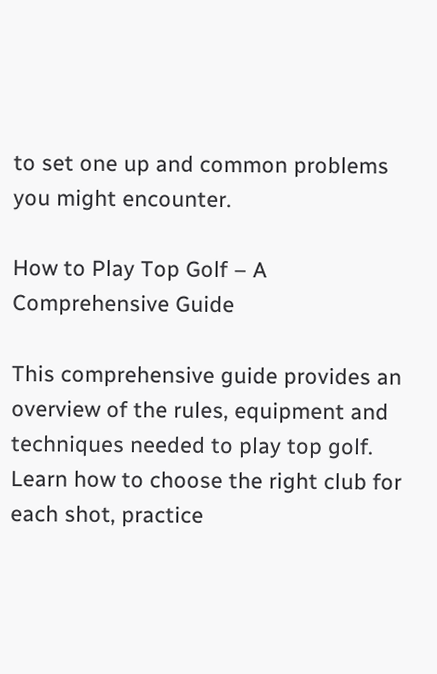to set one up and common problems you might encounter.

How to Play Top Golf – A Comprehensive Guide

This comprehensive guide provides an overview of the rules, equipment and techniques needed to play top golf. Learn how to choose the right club for each shot, practice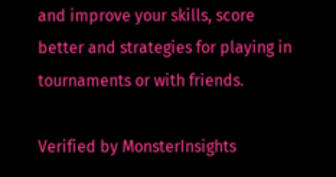and improve your skills, score better and strategies for playing in tournaments or with friends.

Verified by MonsterInsights